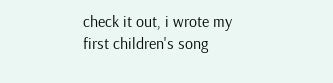check it out, i wrote my first children's song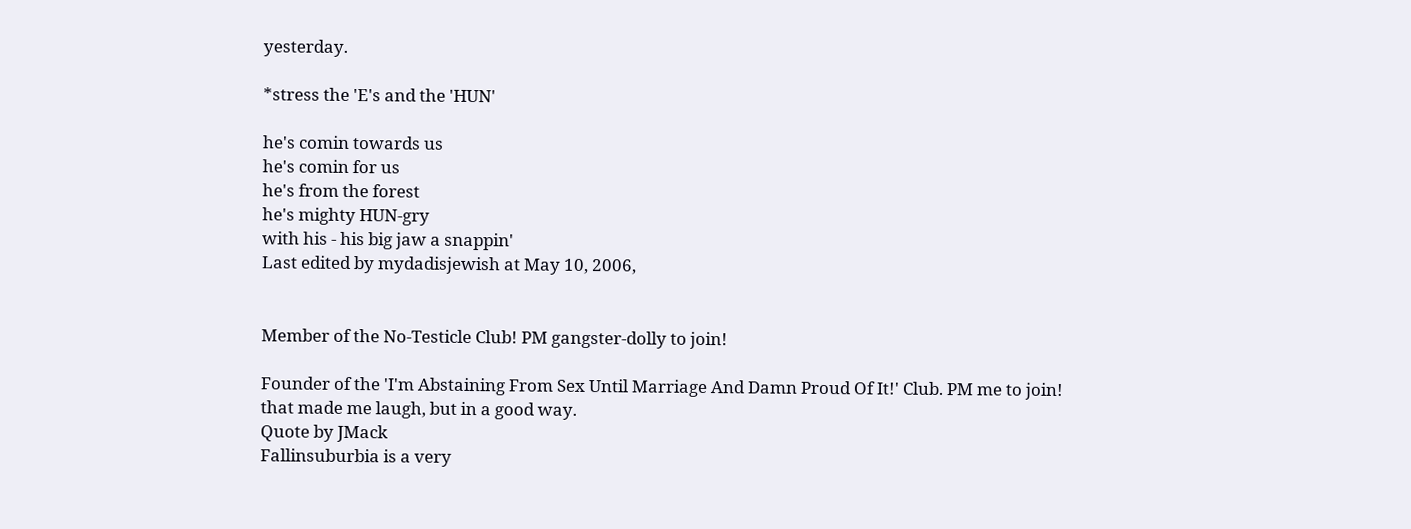yesterday.

*stress the 'E's and the 'HUN'

he's comin towards us
he's comin for us
he's from the forest
he's mighty HUN-gry
with his - his big jaw a snappin'
Last edited by mydadisjewish at May 10, 2006,


Member of the No-Testicle Club! PM gangster-dolly to join!

Founder of the 'I'm Abstaining From Sex Until Marriage And Damn Proud Of It!' Club. PM me to join!
that made me laugh, but in a good way.
Quote by JMack
Fallinsuburbia is a very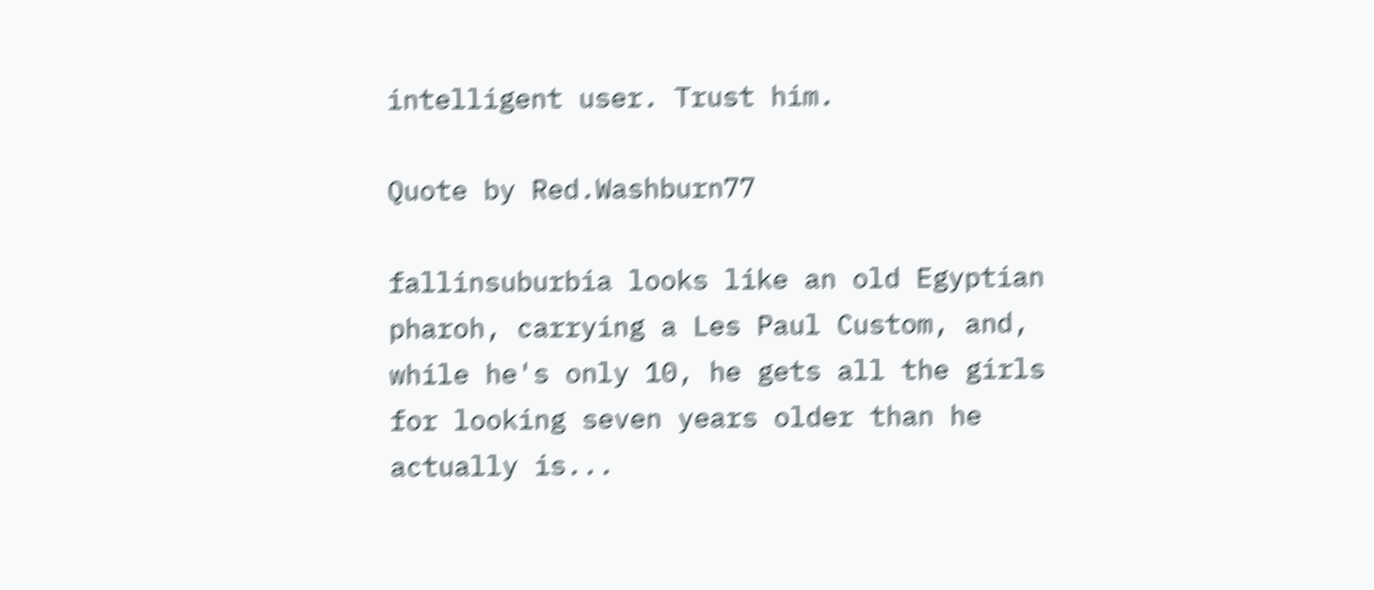intelligent user. Trust him.

Quote by Red.Washburn77

fallinsuburbia looks like an old Egyptian pharoh, carrying a Les Paul Custom, and, while he's only 10, he gets all the girls for looking seven years older than he actually is...